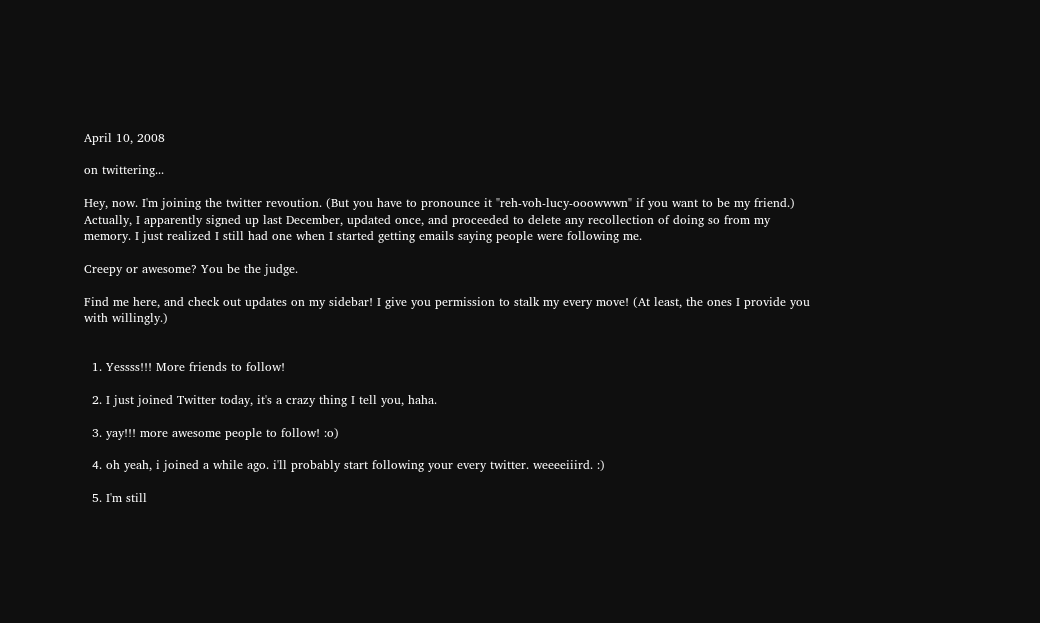April 10, 2008

on twittering...

Hey, now. I'm joining the twitter revoution. (But you have to pronounce it "reh-voh-lucy-ooowwwn" if you want to be my friend.) Actually, I apparently signed up last December, updated once, and proceeded to delete any recollection of doing so from my memory. I just realized I still had one when I started getting emails saying people were following me.

Creepy or awesome? You be the judge.

Find me here, and check out updates on my sidebar! I give you permission to stalk my every move! (At least, the ones I provide you with willingly.)


  1. Yessss!!! More friends to follow!

  2. I just joined Twitter today, it's a crazy thing I tell you, haha.

  3. yay!!! more awesome people to follow! :o)

  4. oh yeah, i joined a while ago. i'll probably start following your every twitter. weeeeiiird. :)

  5. I'm still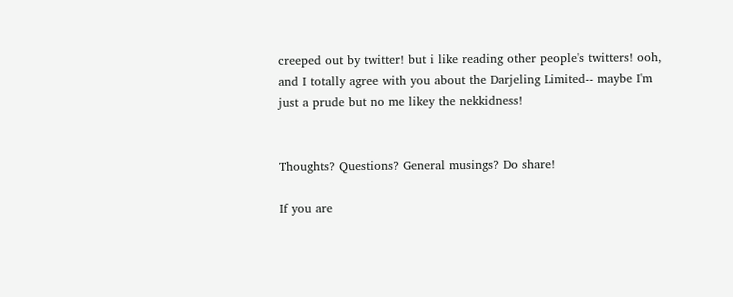creeped out by twitter! but i like reading other people's twitters! ooh, and I totally agree with you about the Darjeling Limited-- maybe I'm just a prude but no me likey the nekkidness!


Thoughts? Questions? General musings? Do share!

If you are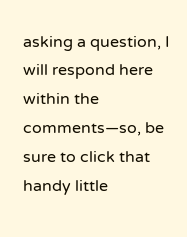asking a question, I will respond here within the comments—so, be sure to click that handy little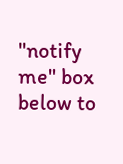"notify me" box below to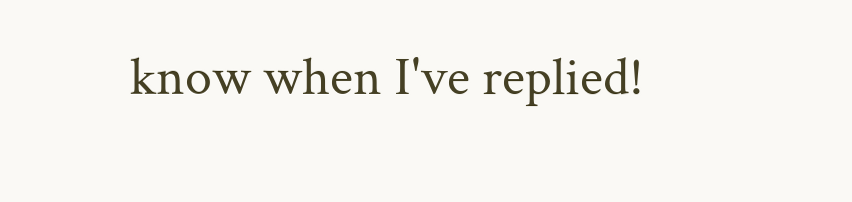know when I've replied!